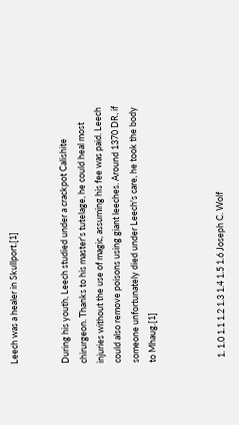Leech was a healer in Skullport.[1]


During his youth, Leech studied under a crackpot Calishite chirurgeon. Thanks to his master's tutelage, he could heal most injuries without the use of magic, assuming his fee was paid. Leech could also remove poisons using giant leeches. Around 1370 DR, if someone unfortunately died under Leech's care, he took the body to Mhaug.[1]



  1. 1.0 1.1 1.2 1.3 1.4 1.5 1.6 Joseph C. Wolf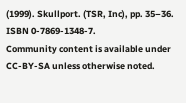(1999). Skullport. (TSR, Inc), pp. 35–36. ISBN 0-7869-1348-7.
Community content is available under CC-BY-SA unless otherwise noted.